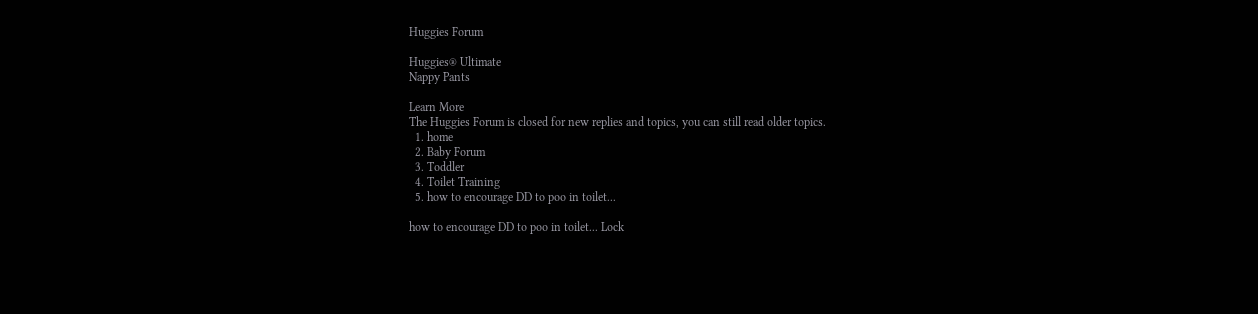Huggies Forum

Huggies® Ultimate
Nappy Pants

Learn More
The Huggies Forum is closed for new replies and topics, you can still read older topics.
  1. home
  2. Baby Forum
  3. Toddler
  4. Toilet Training
  5. how to encourage DD to poo in toilet...

how to encourage DD to poo in toilet... Lock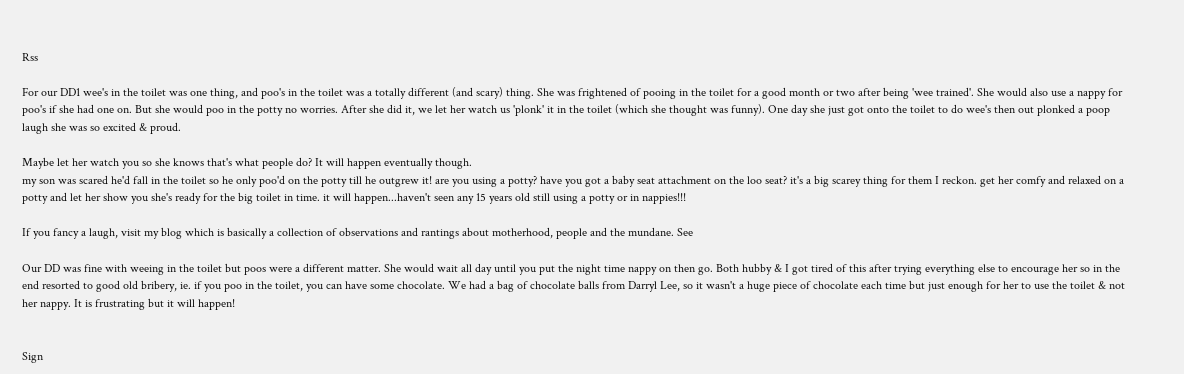Rss

For our DD1 wee's in the toilet was one thing, and poo's in the toilet was a totally different (and scary) thing. She was frightened of pooing in the toilet for a good month or two after being 'wee trained'. She would also use a nappy for poo's if she had one on. But she would poo in the potty no worries. After she did it, we let her watch us 'plonk' it in the toilet (which she thought was funny). One day she just got onto the toilet to do wee's then out plonked a poop laugh she was so excited & proud.

Maybe let her watch you so she knows that's what people do? It will happen eventually though.
my son was scared he'd fall in the toilet so he only poo'd on the potty till he outgrew it! are you using a potty? have you got a baby seat attachment on the loo seat? it's a big scarey thing for them I reckon. get her comfy and relaxed on a potty and let her show you she's ready for the big toilet in time. it will happen...haven't seen any 15 years old still using a potty or in nappies!!!

If you fancy a laugh, visit my blog which is basically a collection of observations and rantings about motherhood, people and the mundane. See

Our DD was fine with weeing in the toilet but poos were a different matter. She would wait all day until you put the night time nappy on then go. Both hubby & I got tired of this after trying everything else to encourage her so in the end resorted to good old bribery, ie. if you poo in the toilet, you can have some chocolate. We had a bag of chocolate balls from Darryl Lee, so it wasn't a huge piece of chocolate each time but just enough for her to use the toilet & not her nappy. It is frustrating but it will happen!


Sign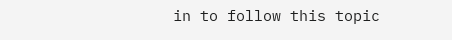in to follow this topic